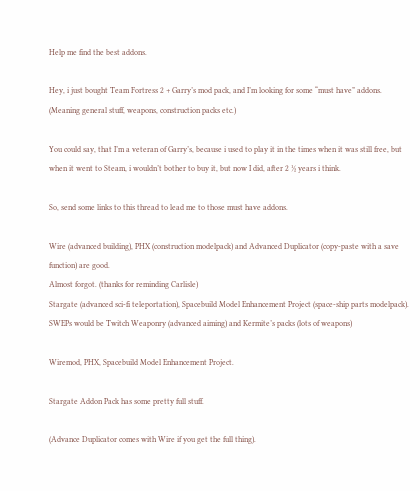Help me find the best addons.

Hey, i just bought Team Fortress 2 + Garry’s mod pack, and I’m looking for some “must have” addons. (Meaning general stuff, weapons, construction packs etc.)

You could say, that I’m a veteran of Garry’s, because i used to play it in the times when it was still free, but when it went to Steam, i wouldn’t bother to buy it, but now I did, after 2 ½ years i think.

So, send some links to this thread to lead me to those must have addons.

Wire (advanced building), PHX (construction modelpack) and Advanced Duplicator (copy-paste with a save function) are good.
Almost forgot. (thanks for reminding Carlisle)
Stargate (advanced sci-fi teleportation), Spacebuild Model Enhancement Project (space-ship parts modelpack).
SWEPs would be Twitch Weaponry (advanced aiming) and Kermite’s packs (lots of weapons)

Wiremod, PHX, Spacebuild Model Enhancement Project.

Stargate Addon Pack has some pretty full stuff.

(Advance Duplicator comes with Wire if you get the full thing).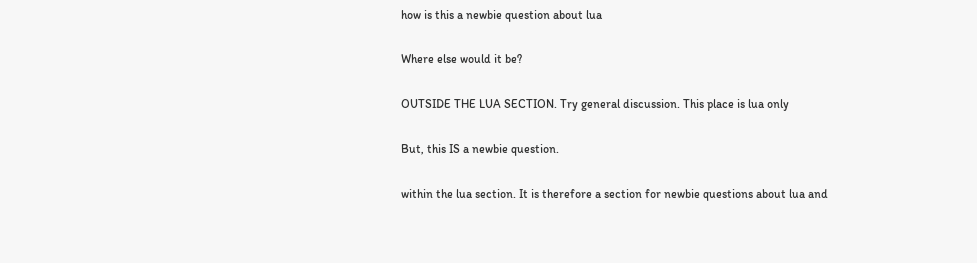how is this a newbie question about lua

Where else would it be?

OUTSIDE THE LUA SECTION. Try general discussion. This place is lua only

But, this IS a newbie question.

within the lua section. It is therefore a section for newbie questions about lua and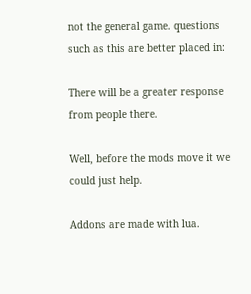not the general game. questions such as this are better placed in:

There will be a greater response from people there.

Well, before the mods move it we could just help.

Addons are made with lua.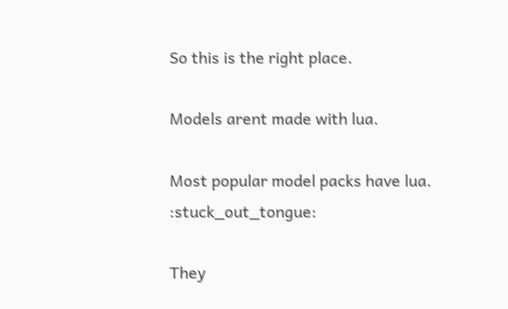So this is the right place.

Models arent made with lua.

Most popular model packs have lua. :stuck_out_tongue:

They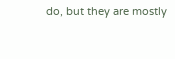do, but they are mostly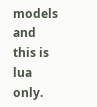models and this is lua only.